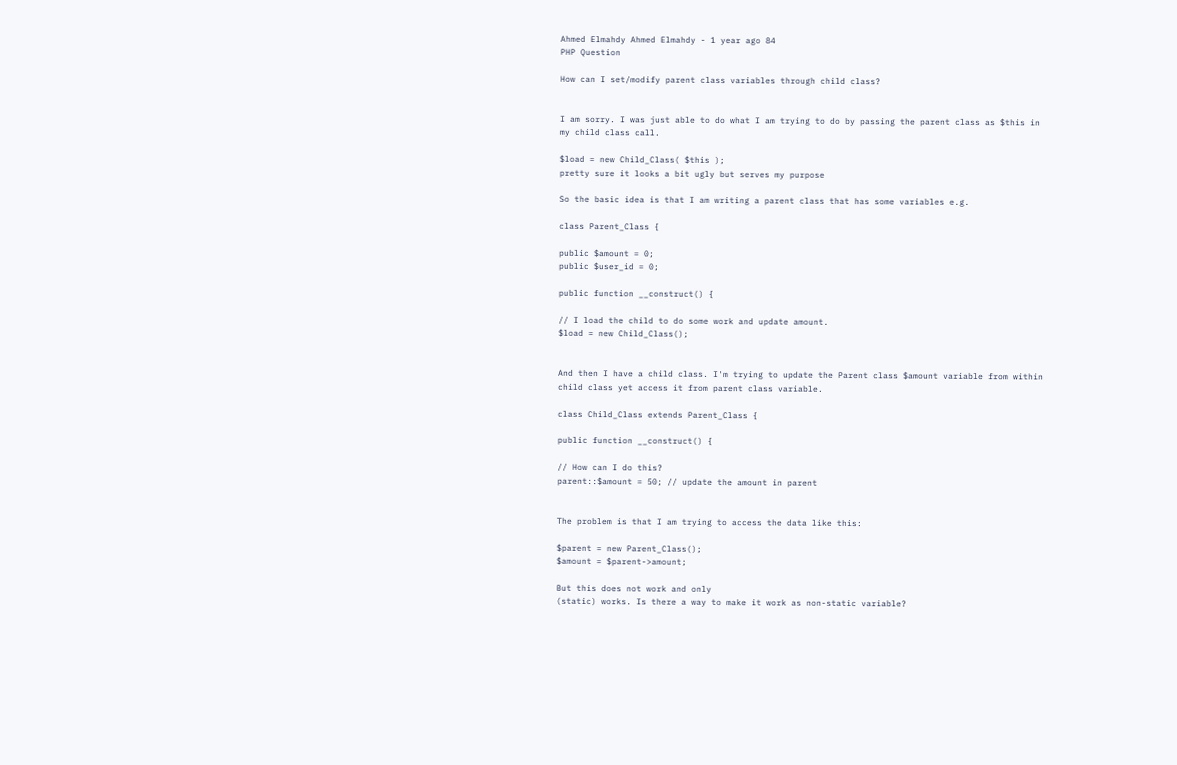Ahmed Elmahdy Ahmed Elmahdy - 1 year ago 84
PHP Question

How can I set/modify parent class variables through child class?


I am sorry. I was just able to do what I am trying to do by passing the parent class as $this in my child class call.

$load = new Child_Class( $this );
pretty sure it looks a bit ugly but serves my purpose

So the basic idea is that I am writing a parent class that has some variables e.g.

class Parent_Class {

public $amount = 0;
public $user_id = 0;

public function __construct() {

// I load the child to do some work and update amount.
$load = new Child_Class();


And then I have a child class. I'm trying to update the Parent class $amount variable from within child class yet access it from parent class variable.

class Child_Class extends Parent_Class {

public function __construct() {

// How can I do this?
parent::$amount = 50; // update the amount in parent


The problem is that I am trying to access the data like this:

$parent = new Parent_Class();
$amount = $parent->amount;

But this does not work and only
(static) works. Is there a way to make it work as non-static variable?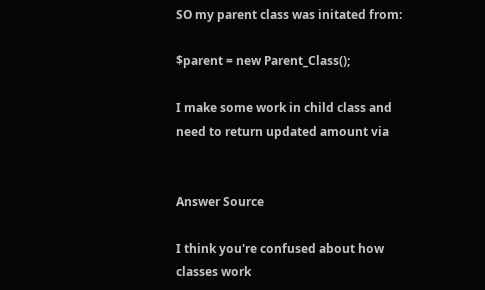SO my parent class was initated from:

$parent = new Parent_Class();

I make some work in child class and need to return updated amount via


Answer Source

I think you're confused about how classes work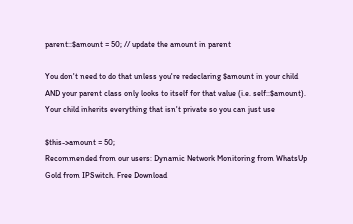parent::$amount = 50; // update the amount in parent

You don't need to do that unless you're redeclaring $amount in your child AND your parent class only looks to itself for that value (i.e. self::$amount). Your child inherits everything that isn't private so you can just use

$this->amount = 50;
Recommended from our users: Dynamic Network Monitoring from WhatsUp Gold from IPSwitch. Free Download